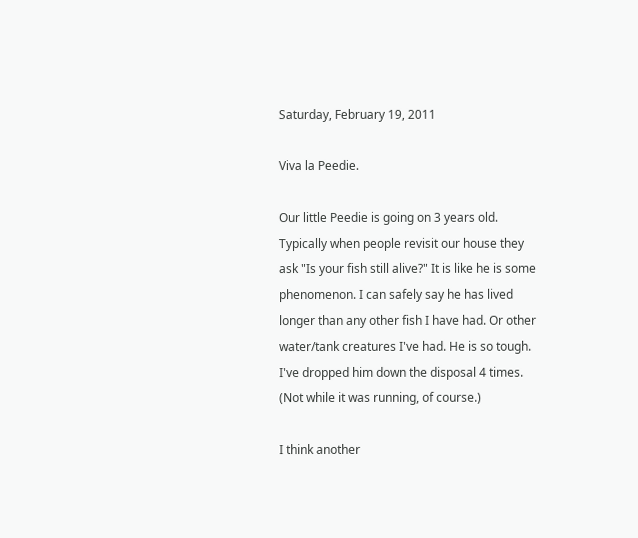Saturday, February 19, 2011

Viva la Peedie.

Our little Peedie is going on 3 years old. Typically when people revisit our house they ask "Is your fish still alive?" It is like he is some phenomenon. I can safely say he has lived longer than any other fish I have had. Or other water/tank creatures I've had. He is so tough. I've dropped him down the disposal 4 times. (Not while it was running, of course.)

I think another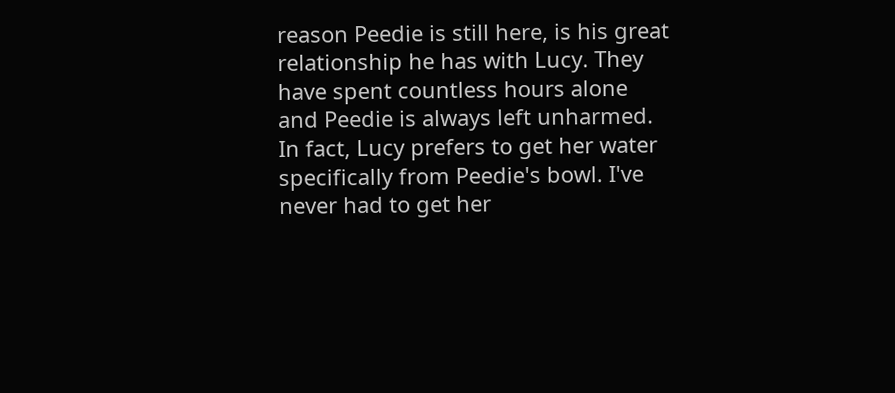reason Peedie is still here, is his great relationship he has with Lucy. They have spent countless hours alone and Peedie is always left unharmed. In fact, Lucy prefers to get her water specifically from Peedie's bowl. I've never had to get her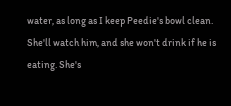water, as long as I keep Peedie's bowl clean. She'll watch him, and she won't drink if he is eating. She's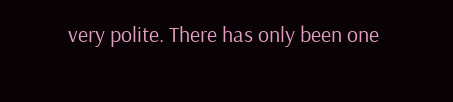very polite. There has only been one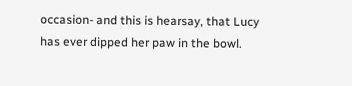occasion- and this is hearsay, that Lucy has ever dipped her paw in the bowl.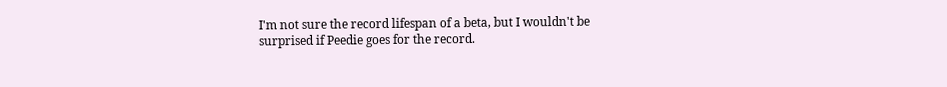I'm not sure the record lifespan of a beta, but I wouldn't be surprised if Peedie goes for the record.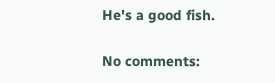He's a good fish.

No comments: